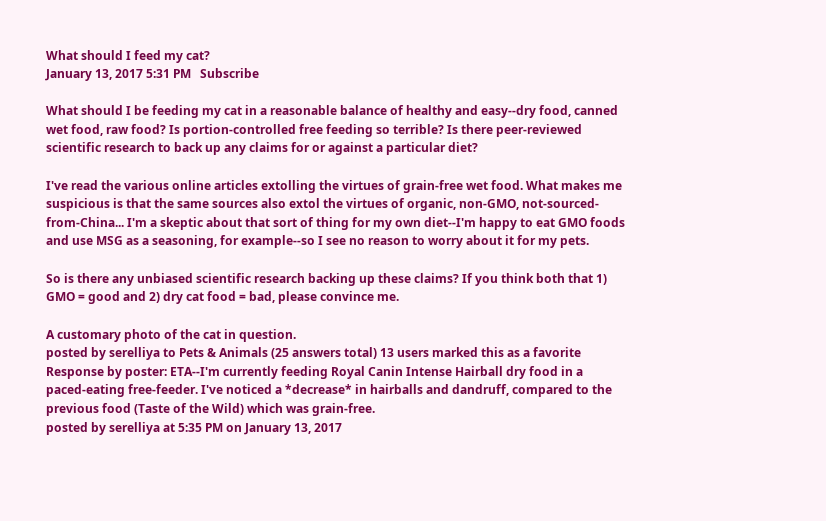What should I feed my cat?
January 13, 2017 5:31 PM   Subscribe

What should I be feeding my cat in a reasonable balance of healthy and easy--dry food, canned wet food, raw food? Is portion-controlled free feeding so terrible? Is there peer-reviewed scientific research to back up any claims for or against a particular diet?

I've read the various online articles extolling the virtues of grain-free wet food. What makes me suspicious is that the same sources also extol the virtues of organic, non-GMO, not-sourced-from-China... I'm a skeptic about that sort of thing for my own diet--I'm happy to eat GMO foods and use MSG as a seasoning, for example--so I see no reason to worry about it for my pets.

So is there any unbiased scientific research backing up these claims? If you think both that 1) GMO = good and 2) dry cat food = bad, please convince me.

A customary photo of the cat in question.
posted by serelliya to Pets & Animals (25 answers total) 13 users marked this as a favorite
Response by poster: ETA--I'm currently feeding Royal Canin Intense Hairball dry food in a paced-eating free-feeder. I've noticed a *decrease* in hairballs and dandruff, compared to the previous food (Taste of the Wild) which was grain-free.
posted by serelliya at 5:35 PM on January 13, 2017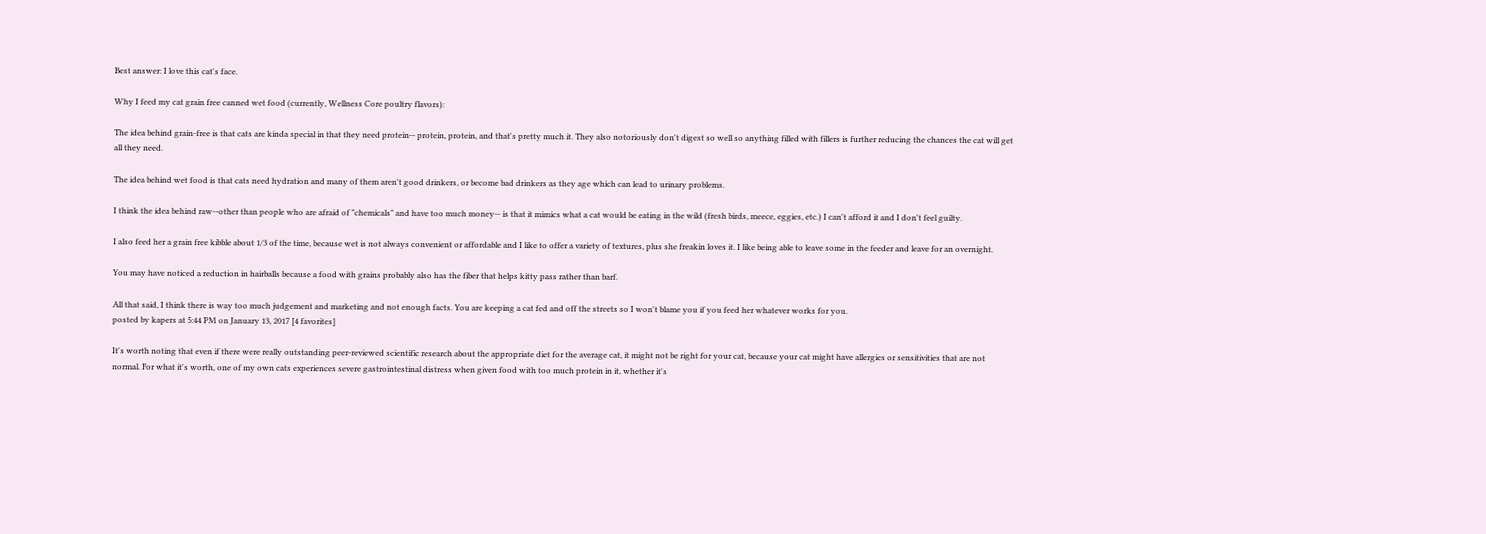Best answer: I love this cat's face.

Why I feed my cat grain free canned wet food (currently, Wellness Core poultry flavors):

The idea behind grain-free is that cats are kinda special in that they need protein-- protein, protein, and that's pretty much it. They also notoriously don't digest so well so anything filled with fillers is further reducing the chances the cat will get all they need.

The idea behind wet food is that cats need hydration and many of them aren't good drinkers, or become bad drinkers as they age which can lead to urinary problems.

I think the idea behind raw--other than people who are afraid of "chemicals" and have too much money-- is that it mimics what a cat would be eating in the wild (fresh birds, meece, eggies, etc.) I can't afford it and I don't feel guilty.

I also feed her a grain free kibble about 1/3 of the time, because wet is not always convenient or affordable and I like to offer a variety of textures, plus she freakin loves it. I like being able to leave some in the feeder and leave for an overnight.

You may have noticed a reduction in hairballs because a food with grains probably also has the fiber that helps kitty pass rather than barf.

All that said, I think there is way too much judgement and marketing and not enough facts. You are keeping a cat fed and off the streets so I won't blame you if you feed her whatever works for you.
posted by kapers at 5:44 PM on January 13, 2017 [4 favorites]

It's worth noting that even if there were really outstanding peer-reviewed scientific research about the appropriate diet for the average cat, it might not be right for your cat, because your cat might have allergies or sensitivities that are not normal. For what it's worth, one of my own cats experiences severe gastrointestinal distress when given food with too much protein in it, whether it's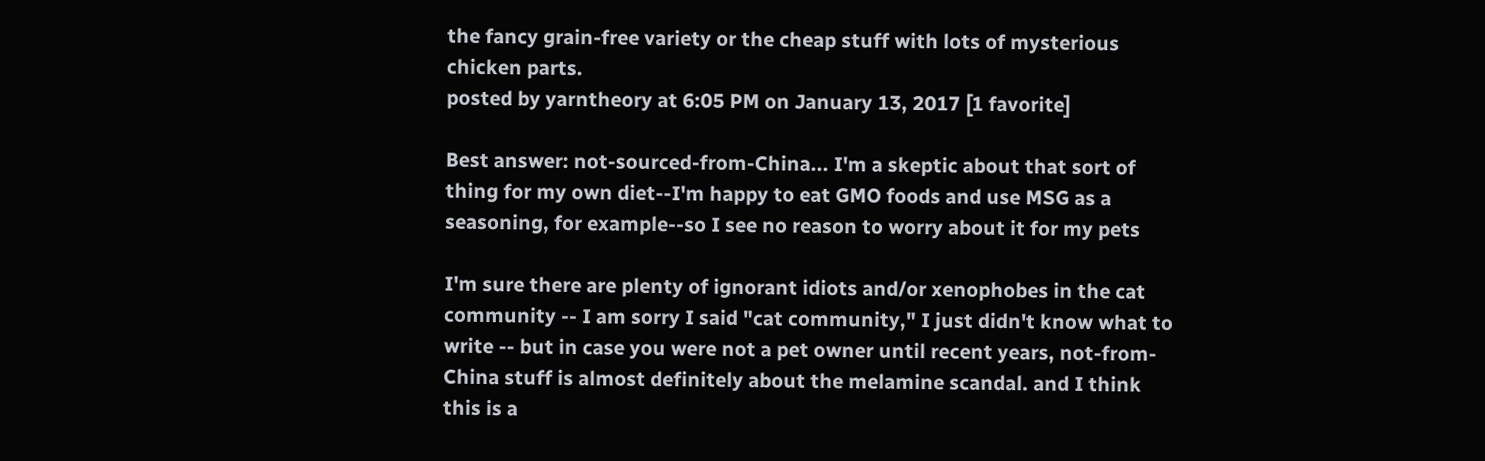the fancy grain-free variety or the cheap stuff with lots of mysterious chicken parts.
posted by yarntheory at 6:05 PM on January 13, 2017 [1 favorite]

Best answer: not-sourced-from-China... I'm a skeptic about that sort of thing for my own diet--I'm happy to eat GMO foods and use MSG as a seasoning, for example--so I see no reason to worry about it for my pets

I'm sure there are plenty of ignorant idiots and/or xenophobes in the cat community -- I am sorry I said "cat community," I just didn't know what to write -- but in case you were not a pet owner until recent years, not-from-China stuff is almost definitely about the melamine scandal. and I think this is a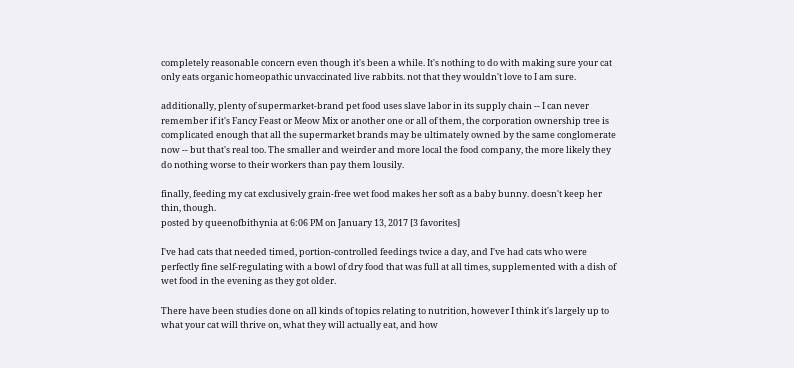completely reasonable concern even though it's been a while. It's nothing to do with making sure your cat only eats organic homeopathic unvaccinated live rabbits. not that they wouldn't love to I am sure.

additionally, plenty of supermarket-brand pet food uses slave labor in its supply chain -- I can never remember if it's Fancy Feast or Meow Mix or another one or all of them, the corporation ownership tree is complicated enough that all the supermarket brands may be ultimately owned by the same conglomerate now -- but that's real too. The smaller and weirder and more local the food company, the more likely they do nothing worse to their workers than pay them lousily.

finally, feeding my cat exclusively grain-free wet food makes her soft as a baby bunny. doesn't keep her thin, though.
posted by queenofbithynia at 6:06 PM on January 13, 2017 [3 favorites]

I've had cats that needed timed, portion-controlled feedings twice a day, and I've had cats who were perfectly fine self-regulating with a bowl of dry food that was full at all times, supplemented with a dish of wet food in the evening as they got older.

There have been studies done on all kinds of topics relating to nutrition, however I think it's largely up to what your cat will thrive on, what they will actually eat, and how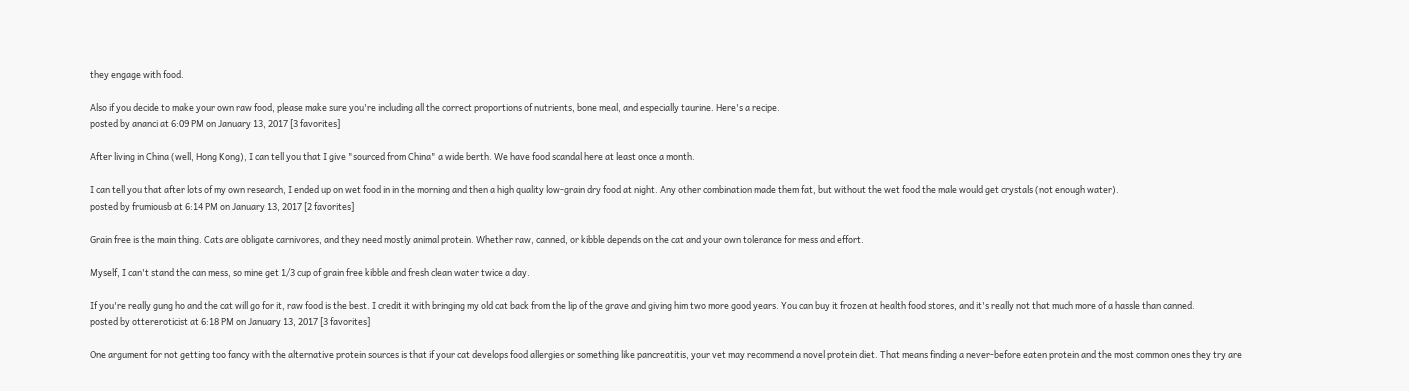they engage with food.

Also if you decide to make your own raw food, please make sure you're including all the correct proportions of nutrients, bone meal, and especially taurine. Here's a recipe.
posted by ananci at 6:09 PM on January 13, 2017 [3 favorites]

After living in China (well, Hong Kong), I can tell you that I give "sourced from China" a wide berth. We have food scandal here at least once a month.

I can tell you that after lots of my own research, I ended up on wet food in in the morning and then a high quality low-grain dry food at night. Any other combination made them fat, but without the wet food the male would get crystals (not enough water).
posted by frumiousb at 6:14 PM on January 13, 2017 [2 favorites]

Grain free is the main thing. Cats are obligate carnivores, and they need mostly animal protein. Whether raw, canned, or kibble depends on the cat and your own tolerance for mess and effort.

Myself, I can't stand the can mess, so mine get 1/3 cup of grain free kibble and fresh clean water twice a day.

If you're really gung ho and the cat will go for it, raw food is the best. I credit it with bringing my old cat back from the lip of the grave and giving him two more good years. You can buy it frozen at health food stores, and it's really not that much more of a hassle than canned.
posted by ottereroticist at 6:18 PM on January 13, 2017 [3 favorites]

One argument for not getting too fancy with the alternative protein sources is that if your cat develops food allergies or something like pancreatitis, your vet may recommend a novel protein diet. That means finding a never-before eaten protein and the most common ones they try are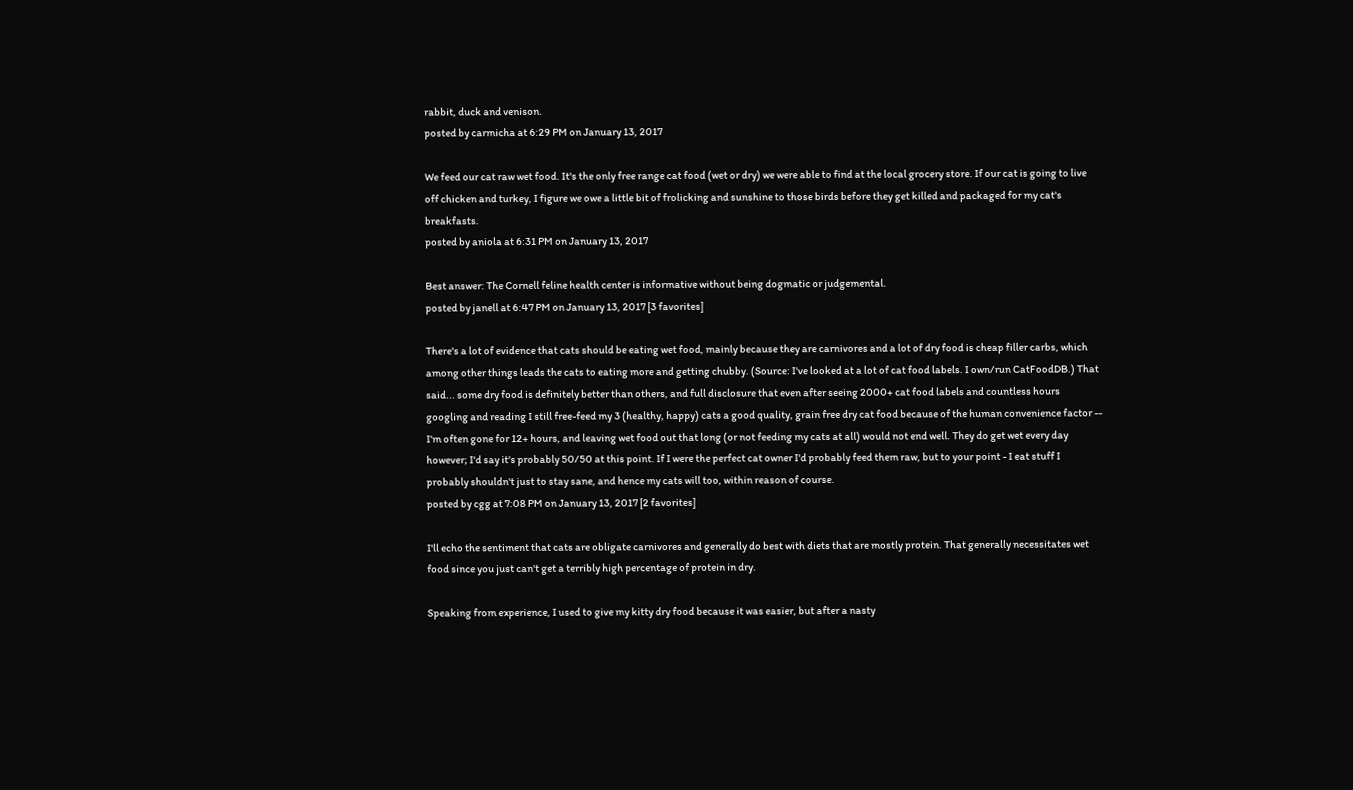rabbit, duck and venison.
posted by carmicha at 6:29 PM on January 13, 2017

We feed our cat raw wet food. It's the only free range cat food (wet or dry) we were able to find at the local grocery store. If our cat is going to live off chicken and turkey, I figure we owe a little bit of frolicking and sunshine to those birds before they get killed and packaged for my cat's breakfasts.
posted by aniola at 6:31 PM on January 13, 2017

Best answer: The Cornell feline health center is informative without being dogmatic or judgemental.
posted by janell at 6:47 PM on January 13, 2017 [3 favorites]

There's a lot of evidence that cats should be eating wet food, mainly because they are carnivores and a lot of dry food is cheap filler carbs, which among other things leads the cats to eating more and getting chubby. (Source: I've looked at a lot of cat food labels. I own/run CatFoodDB.) That said... some dry food is definitely better than others, and full disclosure that even after seeing 2000+ cat food labels and countless hours googling and reading I still free-feed my 3 (healthy, happy) cats a good quality, grain free dry cat food because of the human convenience factor -- I'm often gone for 12+ hours, and leaving wet food out that long (or not feeding my cats at all) would not end well. They do get wet every day however; I'd say it's probably 50/50 at this point. If I were the perfect cat owner I'd probably feed them raw, but to your point - I eat stuff I probably shouldn't just to stay sane, and hence my cats will too, within reason of course.
posted by cgg at 7:08 PM on January 13, 2017 [2 favorites]

I'll echo the sentiment that cats are obligate carnivores and generally do best with diets that are mostly protein. That generally necessitates wet food since you just can't get a terribly high percentage of protein in dry.

Speaking from experience, I used to give my kitty dry food because it was easier, but after a nasty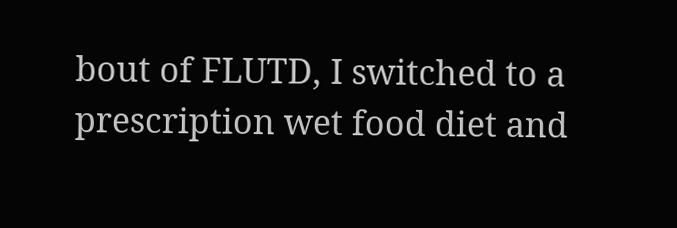bout of FLUTD, I switched to a prescription wet food diet and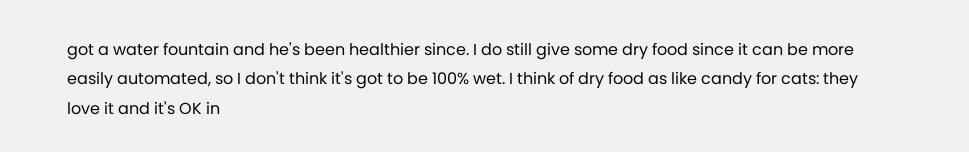got a water fountain and he's been healthier since. I do still give some dry food since it can be more easily automated, so I don't think it's got to be 100% wet. I think of dry food as like candy for cats: they love it and it's OK in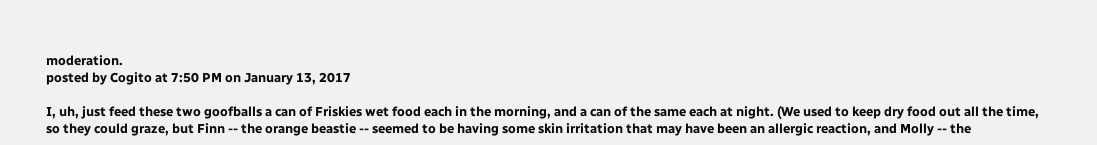moderation.
posted by Cogito at 7:50 PM on January 13, 2017

I, uh, just feed these two goofballs a can of Friskies wet food each in the morning, and a can of the same each at night. (We used to keep dry food out all the time, so they could graze, but Finn -- the orange beastie -- seemed to be having some skin irritation that may have been an allergic reaction, and Molly -- the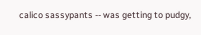calico sassypants -- was getting to pudgy,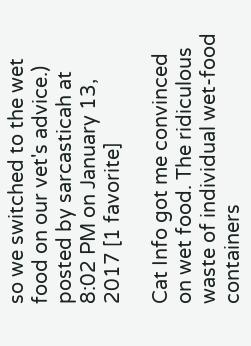so we switched to the wet food on our vet's advice.)
posted by sarcasticah at 8:02 PM on January 13, 2017 [1 favorite]

Cat Info got me convinced on wet food. The ridiculous waste of individual wet-food containers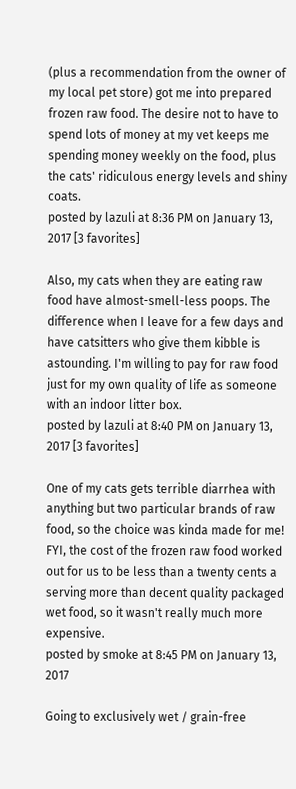(plus a recommendation from the owner of my local pet store) got me into prepared frozen raw food. The desire not to have to spend lots of money at my vet keeps me spending money weekly on the food, plus the cats' ridiculous energy levels and shiny coats.
posted by lazuli at 8:36 PM on January 13, 2017 [3 favorites]

Also, my cats when they are eating raw food have almost-smell-less poops. The difference when I leave for a few days and have catsitters who give them kibble is astounding. I'm willing to pay for raw food just for my own quality of life as someone with an indoor litter box.
posted by lazuli at 8:40 PM on January 13, 2017 [3 favorites]

One of my cats gets terrible diarrhea with anything but two particular brands of raw food, so the choice was kinda made for me! FYI, the cost of the frozen raw food worked out for us to be less than a twenty cents a serving more than decent quality packaged wet food, so it wasn't really much more expensive.
posted by smoke at 8:45 PM on January 13, 2017

Going to exclusively wet / grain-free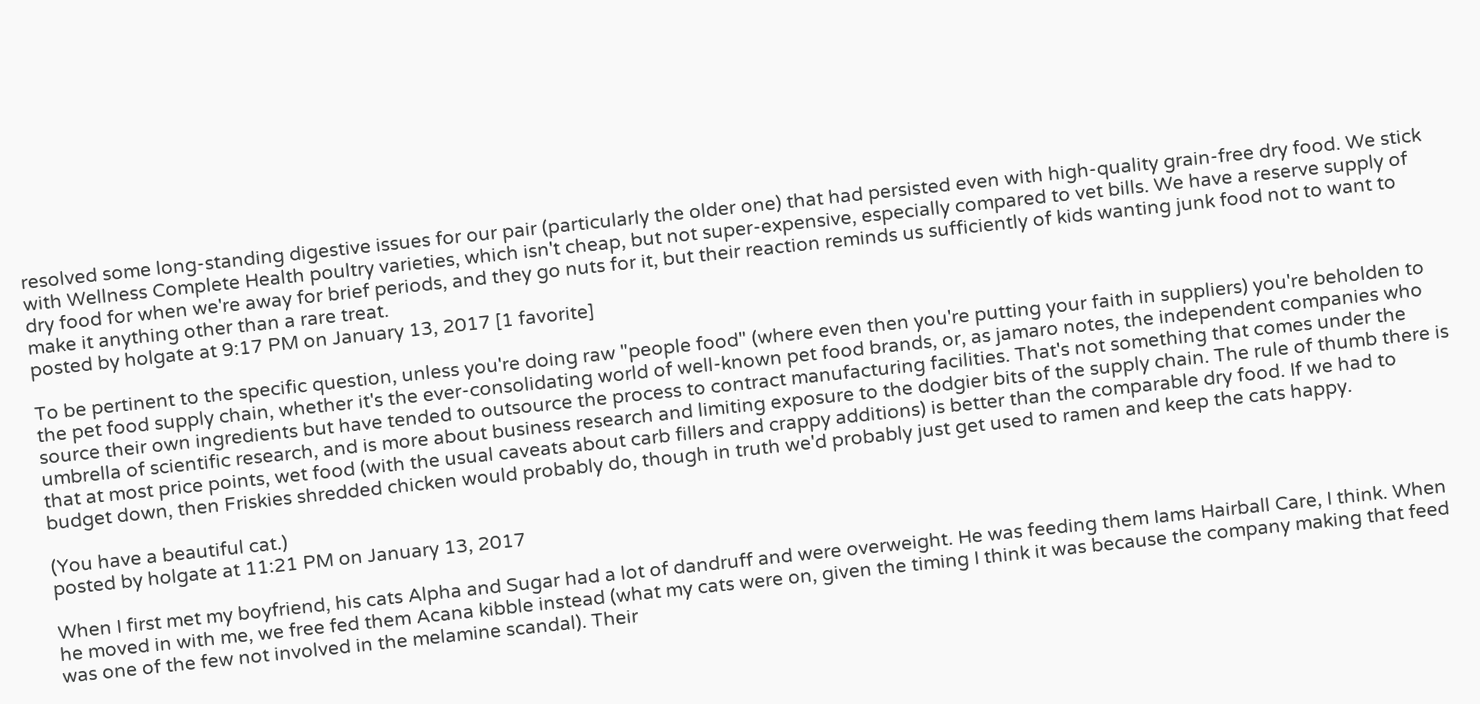resolved some long-standing digestive issues for our pair (particularly the older one) that had persisted even with high-quality grain-free dry food. We stick with Wellness Complete Health poultry varieties, which isn't cheap, but not super-expensive, especially compared to vet bills. We have a reserve supply of dry food for when we're away for brief periods, and they go nuts for it, but their reaction reminds us sufficiently of kids wanting junk food not to want to make it anything other than a rare treat.
posted by holgate at 9:17 PM on January 13, 2017 [1 favorite]

To be pertinent to the specific question, unless you're doing raw "people food" (where even then you're putting your faith in suppliers) you're beholden to the pet food supply chain, whether it's the ever-consolidating world of well-known pet food brands, or, as jamaro notes, the independent companies who source their own ingredients but have tended to outsource the process to contract manufacturing facilities. That's not something that comes under the umbrella of scientific research, and is more about business research and limiting exposure to the dodgier bits of the supply chain. The rule of thumb there is that at most price points, wet food (with the usual caveats about carb fillers and crappy additions) is better than the comparable dry food. If we had to budget down, then Friskies shredded chicken would probably do, though in truth we'd probably just get used to ramen and keep the cats happy.

(You have a beautiful cat.)
posted by holgate at 11:21 PM on January 13, 2017

When I first met my boyfriend, his cats Alpha and Sugar had a lot of dandruff and were overweight. He was feeding them Iams Hairball Care, I think. When he moved in with me, we free fed them Acana kibble instead (what my cats were on, given the timing I think it was because the company making that feed was one of the few not involved in the melamine scandal). Their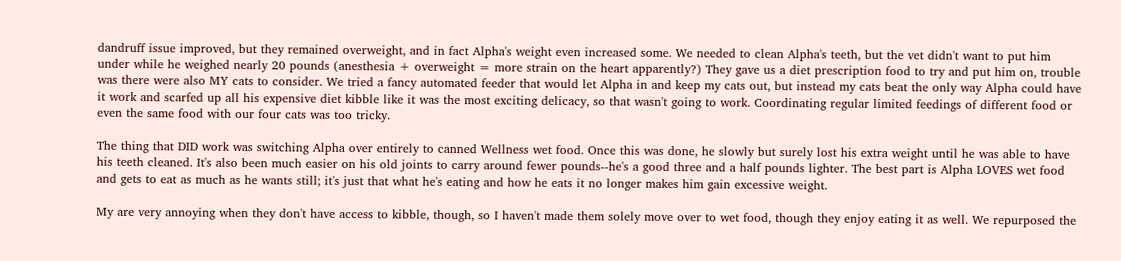dandruff issue improved, but they remained overweight, and in fact Alpha's weight even increased some. We needed to clean Alpha's teeth, but the vet didn't want to put him under while he weighed nearly 20 pounds (anesthesia + overweight = more strain on the heart apparently?) They gave us a diet prescription food to try and put him on, trouble was there were also MY cats to consider. We tried a fancy automated feeder that would let Alpha in and keep my cats out, but instead my cats beat the only way Alpha could have it work and scarfed up all his expensive diet kibble like it was the most exciting delicacy, so that wasn't going to work. Coordinating regular limited feedings of different food or even the same food with our four cats was too tricky.

The thing that DID work was switching Alpha over entirely to canned Wellness wet food. Once this was done, he slowly but surely lost his extra weight until he was able to have his teeth cleaned. It's also been much easier on his old joints to carry around fewer pounds--he's a good three and a half pounds lighter. The best part is Alpha LOVES wet food and gets to eat as much as he wants still; it's just that what he's eating and how he eats it no longer makes him gain excessive weight.

My are very annoying when they don't have access to kibble, though, so I haven't made them solely move over to wet food, though they enjoy eating it as well. We repurposed the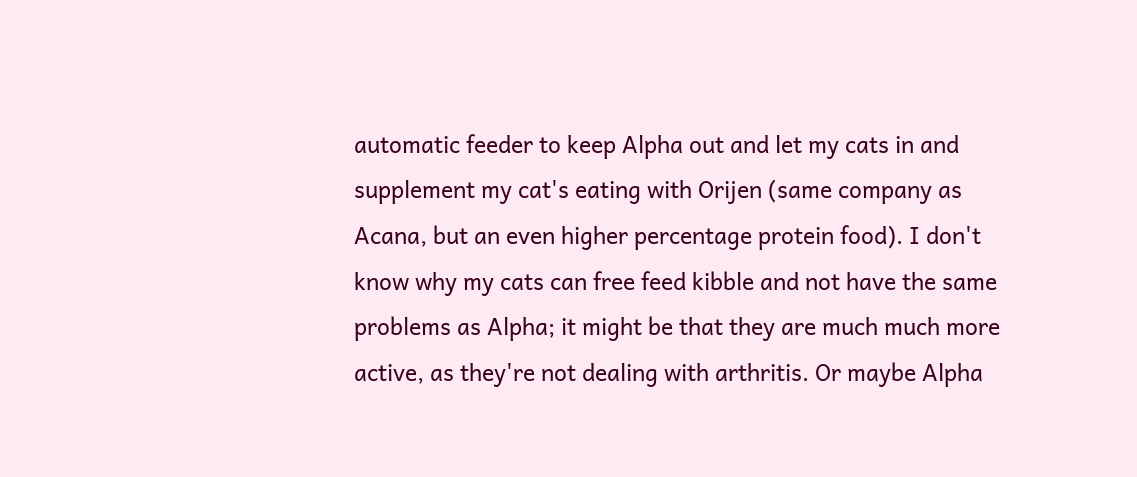automatic feeder to keep Alpha out and let my cats in and supplement my cat's eating with Orijen (same company as Acana, but an even higher percentage protein food). I don't know why my cats can free feed kibble and not have the same problems as Alpha; it might be that they are much much more active, as they're not dealing with arthritis. Or maybe Alpha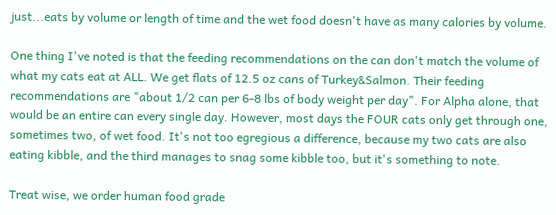just...eats by volume or length of time and the wet food doesn't have as many calories by volume.

One thing I've noted is that the feeding recommendations on the can don't match the volume of what my cats eat at ALL. We get flats of 12.5 oz cans of Turkey&Salmon. Their feeding recommendations are "about 1/2 can per 6-8 lbs of body weight per day". For Alpha alone, that would be an entire can every single day. However, most days the FOUR cats only get through one, sometimes two, of wet food. It's not too egregious a difference, because my two cats are also eating kibble, and the third manages to snag some kibble too, but it's something to note.

Treat wise, we order human food grade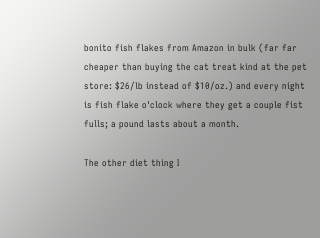bonito fish flakes from Amazon in bulk (far far cheaper than buying the cat treat kind at the pet store: $26/lb instead of $10/oz.) and every night is fish flake o'clock where they get a couple fist fulls; a pound lasts about a month.

The other diet thing I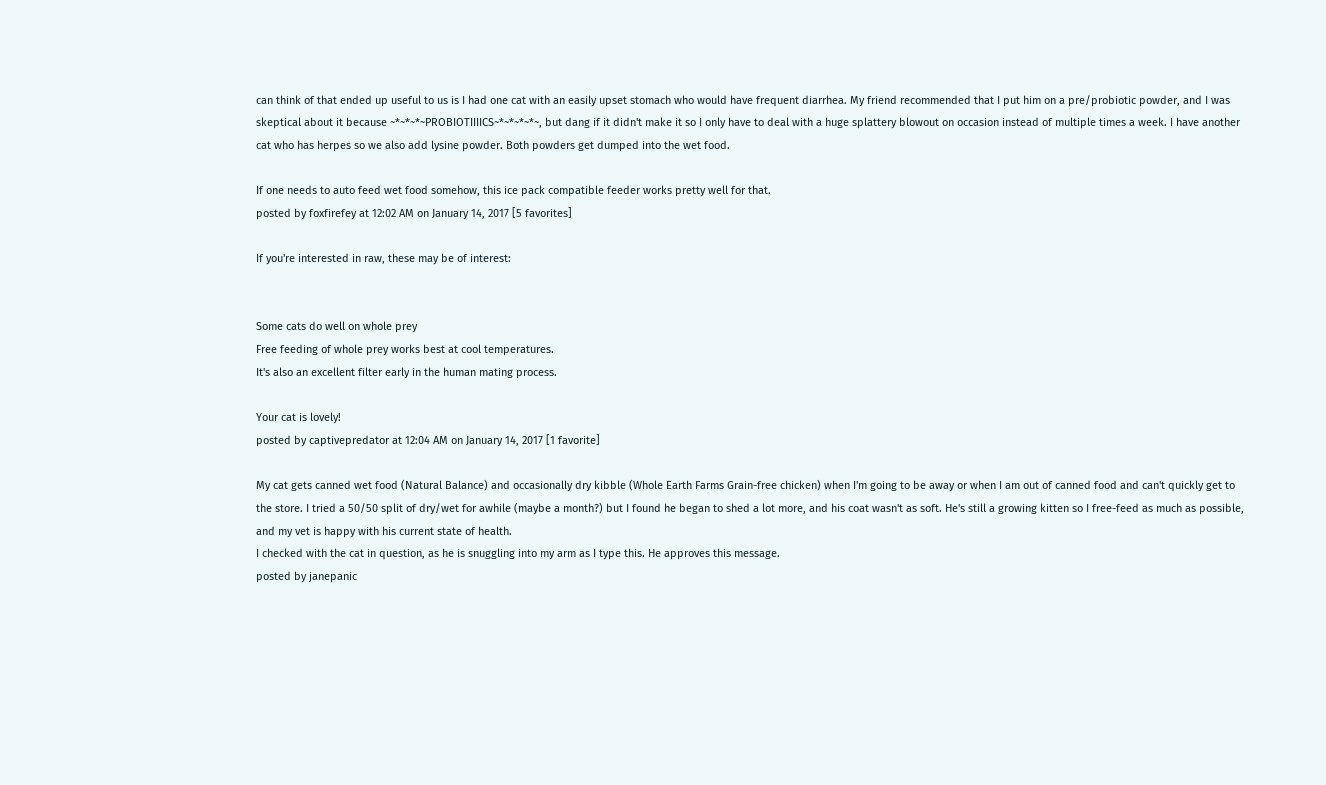can think of that ended up useful to us is I had one cat with an easily upset stomach who would have frequent diarrhea. My friend recommended that I put him on a pre/probiotic powder, and I was skeptical about it because ~*~*~*~PROBIOTIIIICS~*~*~*~*~, but dang if it didn't make it so I only have to deal with a huge splattery blowout on occasion instead of multiple times a week. I have another cat who has herpes so we also add lysine powder. Both powders get dumped into the wet food.

If one needs to auto feed wet food somehow, this ice pack compatible feeder works pretty well for that.
posted by foxfirefey at 12:02 AM on January 14, 2017 [5 favorites]

If you're interested in raw, these may be of interest:


Some cats do well on whole prey
Free feeding of whole prey works best at cool temperatures.
It's also an excellent filter early in the human mating process.

Your cat is lovely!
posted by captivepredator at 12:04 AM on January 14, 2017 [1 favorite]

My cat gets canned wet food (Natural Balance) and occasionally dry kibble (Whole Earth Farms Grain-free chicken) when I'm going to be away or when I am out of canned food and can't quickly get to the store. I tried a 50/50 split of dry/wet for awhile (maybe a month?) but I found he began to shed a lot more, and his coat wasn't as soft. He's still a growing kitten so I free-feed as much as possible, and my vet is happy with his current state of health.
I checked with the cat in question, as he is snuggling into my arm as I type this. He approves this message.
posted by janepanic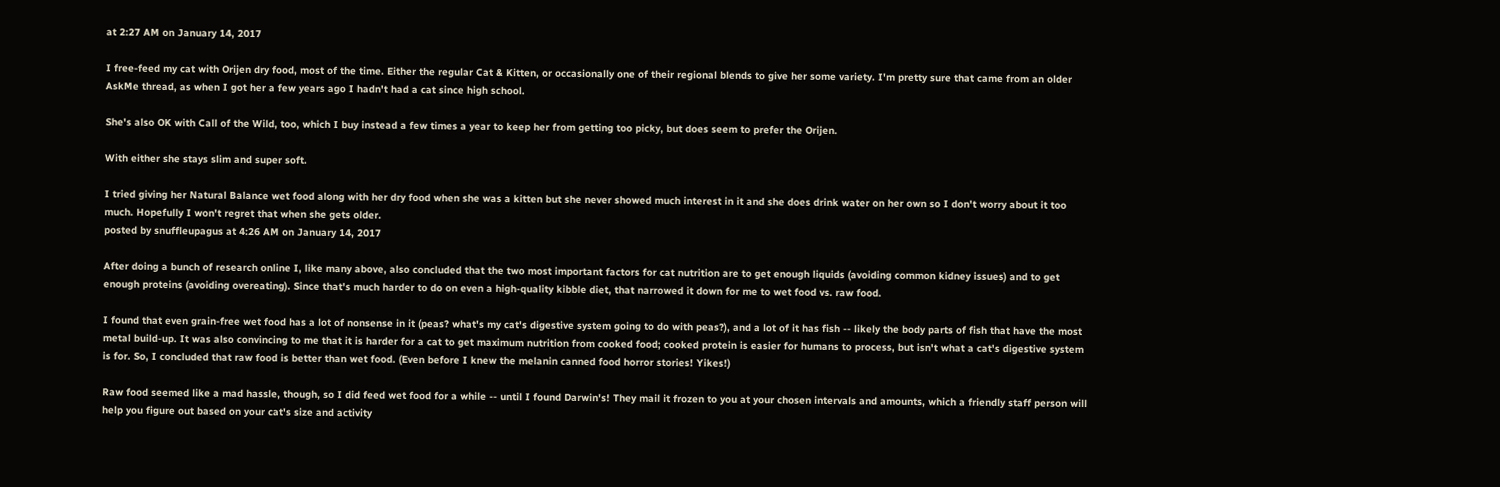at 2:27 AM on January 14, 2017

I free-feed my cat with Orijen dry food, most of the time. Either the regular Cat & Kitten, or occasionally one of their regional blends to give her some variety. I'm pretty sure that came from an older AskMe thread, as when I got her a few years ago I hadn't had a cat since high school.

She's also OK with Call of the Wild, too, which I buy instead a few times a year to keep her from getting too picky, but does seem to prefer the Orijen.

With either she stays slim and super soft.

I tried giving her Natural Balance wet food along with her dry food when she was a kitten but she never showed much interest in it and she does drink water on her own so I don't worry about it too much. Hopefully I won't regret that when she gets older.
posted by snuffleupagus at 4:26 AM on January 14, 2017

After doing a bunch of research online I, like many above, also concluded that the two most important factors for cat nutrition are to get enough liquids (avoiding common kidney issues) and to get enough proteins (avoiding overeating). Since that's much harder to do on even a high-quality kibble diet, that narrowed it down for me to wet food vs. raw food.

I found that even grain-free wet food has a lot of nonsense in it (peas? what's my cat's digestive system going to do with peas?), and a lot of it has fish -- likely the body parts of fish that have the most metal build-up. It was also convincing to me that it is harder for a cat to get maximum nutrition from cooked food; cooked protein is easier for humans to process, but isn't what a cat's digestive system is for. So, I concluded that raw food is better than wet food. (Even before I knew the melanin canned food horror stories! Yikes!)

Raw food seemed like a mad hassle, though, so I did feed wet food for a while -- until I found Darwin's! They mail it frozen to you at your chosen intervals and amounts, which a friendly staff person will help you figure out based on your cat's size and activity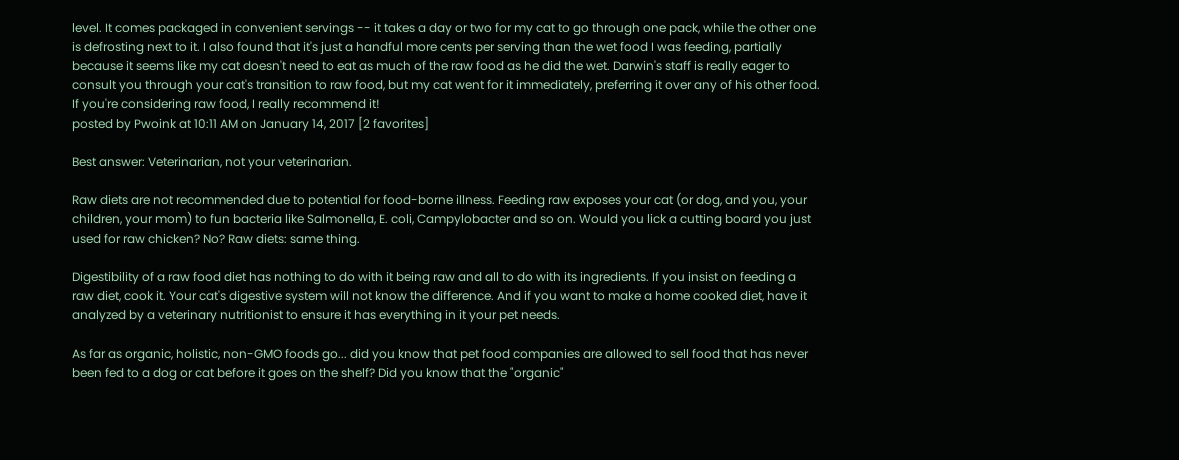level. It comes packaged in convenient servings -- it takes a day or two for my cat to go through one pack, while the other one is defrosting next to it. I also found that it's just a handful more cents per serving than the wet food I was feeding, partially because it seems like my cat doesn't need to eat as much of the raw food as he did the wet. Darwin's staff is really eager to consult you through your cat's transition to raw food, but my cat went for it immediately, preferring it over any of his other food. If you're considering raw food, I really recommend it!
posted by Pwoink at 10:11 AM on January 14, 2017 [2 favorites]

Best answer: Veterinarian, not your veterinarian.

Raw diets are not recommended due to potential for food-borne illness. Feeding raw exposes your cat (or dog, and you, your children, your mom) to fun bacteria like Salmonella, E. coli, Campylobacter and so on. Would you lick a cutting board you just used for raw chicken? No? Raw diets: same thing.

Digestibility of a raw food diet has nothing to do with it being raw and all to do with its ingredients. If you insist on feeding a raw diet, cook it. Your cat's digestive system will not know the difference. And if you want to make a home cooked diet, have it analyzed by a veterinary nutritionist to ensure it has everything in it your pet needs.

As far as organic, holistic, non-GMO foods go... did you know that pet food companies are allowed to sell food that has never been fed to a dog or cat before it goes on the shelf? Did you know that the "organic"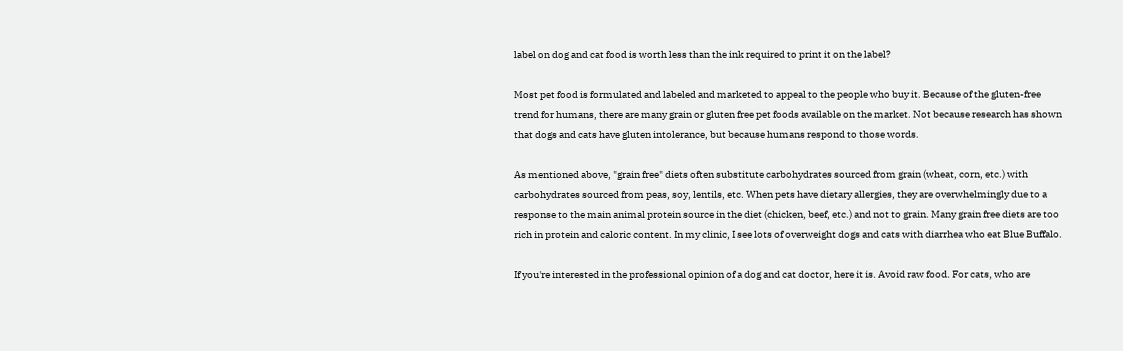label on dog and cat food is worth less than the ink required to print it on the label?

Most pet food is formulated and labeled and marketed to appeal to the people who buy it. Because of the gluten-free trend for humans, there are many grain or gluten free pet foods available on the market. Not because research has shown that dogs and cats have gluten intolerance, but because humans respond to those words.

As mentioned above, "grain free" diets often substitute carbohydrates sourced from grain (wheat, corn, etc.) with carbohydrates sourced from peas, soy, lentils, etc. When pets have dietary allergies, they are overwhelmingly due to a response to the main animal protein source in the diet (chicken, beef, etc.) and not to grain. Many grain free diets are too rich in protein and caloric content. In my clinic, I see lots of overweight dogs and cats with diarrhea who eat Blue Buffalo.

If you're interested in the professional opinion of a dog and cat doctor, here it is. Avoid raw food. For cats, who are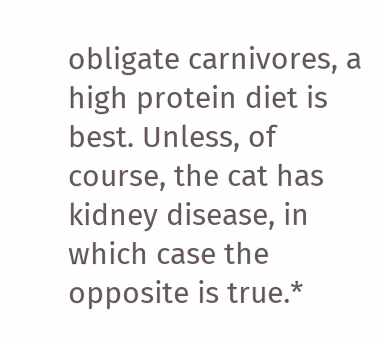obligate carnivores, a high protein diet is best. Unless, of course, the cat has kidney disease, in which case the opposite is true.*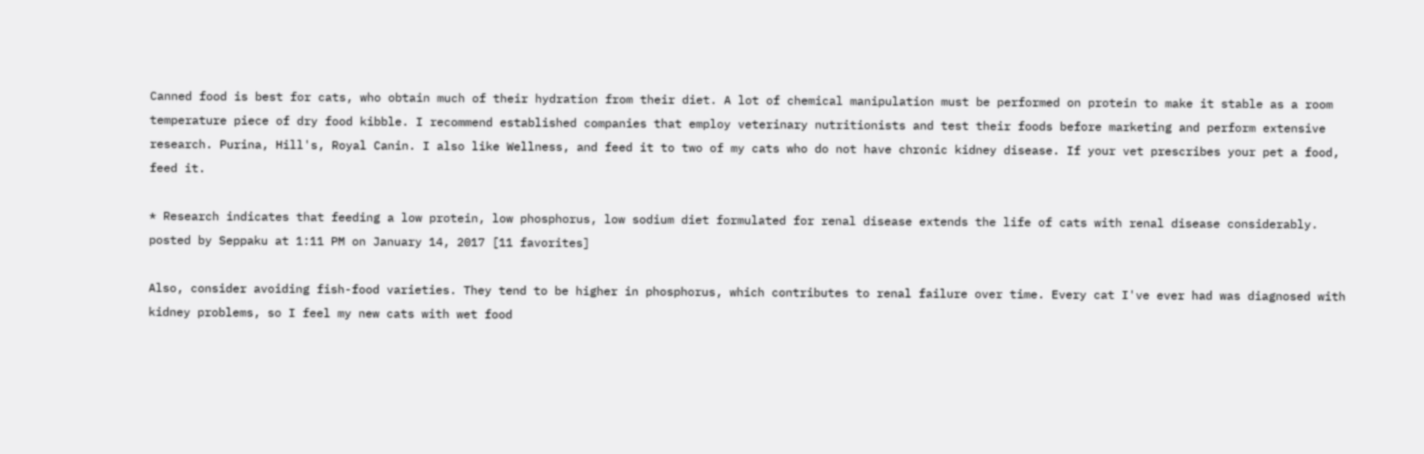Canned food is best for cats, who obtain much of their hydration from their diet. A lot of chemical manipulation must be performed on protein to make it stable as a room temperature piece of dry food kibble. I recommend established companies that employ veterinary nutritionists and test their foods before marketing and perform extensive research. Purina, Hill's, Royal Canin. I also like Wellness, and feed it to two of my cats who do not have chronic kidney disease. If your vet prescribes your pet a food, feed it.

* Research indicates that feeding a low protein, low phosphorus, low sodium diet formulated for renal disease extends the life of cats with renal disease considerably.
posted by Seppaku at 1:11 PM on January 14, 2017 [11 favorites]

Also, consider avoiding fish-food varieties. They tend to be higher in phosphorus, which contributes to renal failure over time. Every cat I've ever had was diagnosed with kidney problems, so I feel my new cats with wet food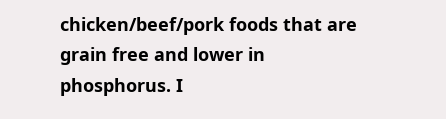chicken/beef/pork foods that are grain free and lower in phosphorus. I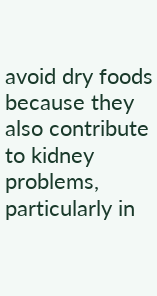avoid dry foods because they also contribute to kidney problems, particularly in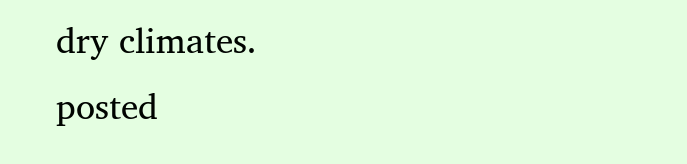dry climates.
posted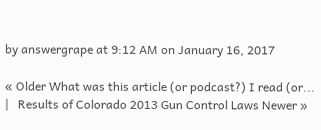by answergrape at 9:12 AM on January 16, 2017

« Older What was this article (or podcast?) I read (or...   |   Results of Colorado 2013 Gun Control Laws Newer »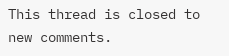This thread is closed to new comments.